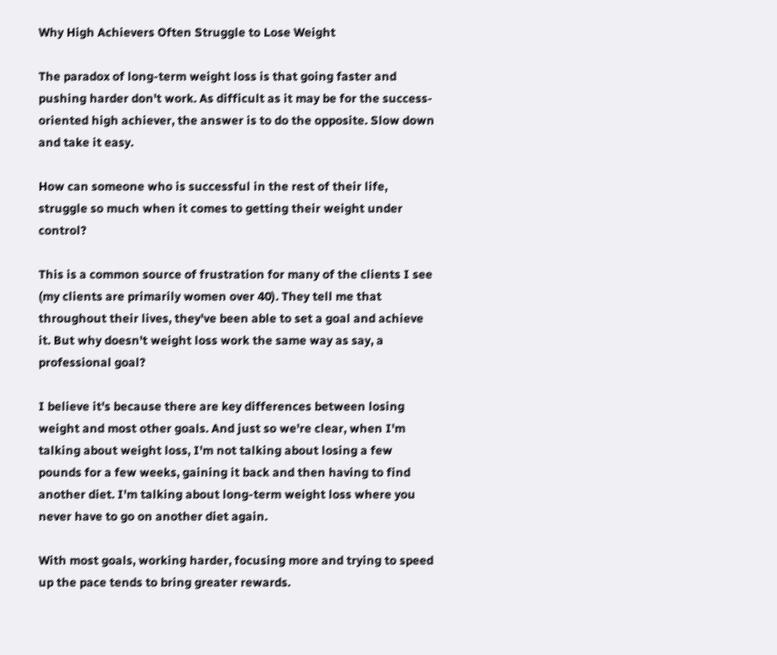Why High Achievers Often Struggle to Lose Weight

The paradox of long-term weight loss is that going faster and pushing harder don't work. As difficult as it may be for the success-oriented high achiever, the answer is to do the opposite. Slow down and take it easy.

How can someone who is successful in the rest of their life, struggle so much when it comes to getting their weight under control?

This is a common source of frustration for many of the clients I see (my clients are primarily women over 40). They tell me that throughout their lives, they've been able to set a goal and achieve it. But why doesn't weight loss work the same way as say, a professional goal?

I believe it's because there are key differences between losing weight and most other goals. And just so we're clear, when I'm talking about weight loss, I'm not talking about losing a few pounds for a few weeks, gaining it back and then having to find another diet. I'm talking about long-term weight loss where you never have to go on another diet again.

With most goals, working harder, focusing more and trying to speed up the pace tends to bring greater rewards.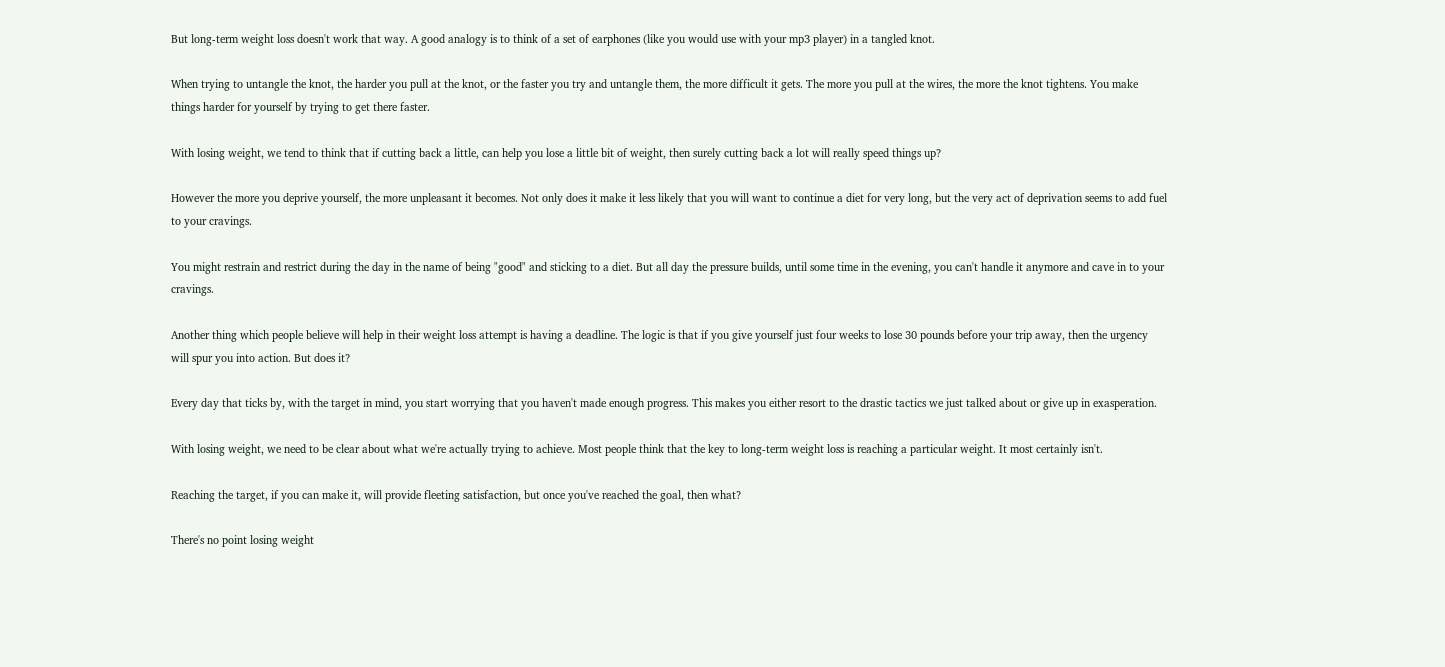But long-term weight loss doesn't work that way. A good analogy is to think of a set of earphones (like you would use with your mp3 player) in a tangled knot.

When trying to untangle the knot, the harder you pull at the knot, or the faster you try and untangle them, the more difficult it gets. The more you pull at the wires, the more the knot tightens. You make things harder for yourself by trying to get there faster.

With losing weight, we tend to think that if cutting back a little, can help you lose a little bit of weight, then surely cutting back a lot will really speed things up?

However the more you deprive yourself, the more unpleasant it becomes. Not only does it make it less likely that you will want to continue a diet for very long, but the very act of deprivation seems to add fuel to your cravings.

You might restrain and restrict during the day in the name of being "good" and sticking to a diet. But all day the pressure builds, until some time in the evening, you can't handle it anymore and cave in to your cravings.

Another thing which people believe will help in their weight loss attempt is having a deadline. The logic is that if you give yourself just four weeks to lose 30 pounds before your trip away, then the urgency will spur you into action. But does it?

Every day that ticks by, with the target in mind, you start worrying that you haven't made enough progress. This makes you either resort to the drastic tactics we just talked about or give up in exasperation.

With losing weight, we need to be clear about what we're actually trying to achieve. Most people think that the key to long-term weight loss is reaching a particular weight. It most certainly isn't.

Reaching the target, if you can make it, will provide fleeting satisfaction, but once you've reached the goal, then what?

There's no point losing weight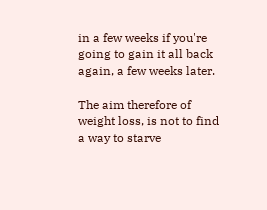in a few weeks if you're going to gain it all back again, a few weeks later.

The aim therefore of weight loss, is not to find a way to starve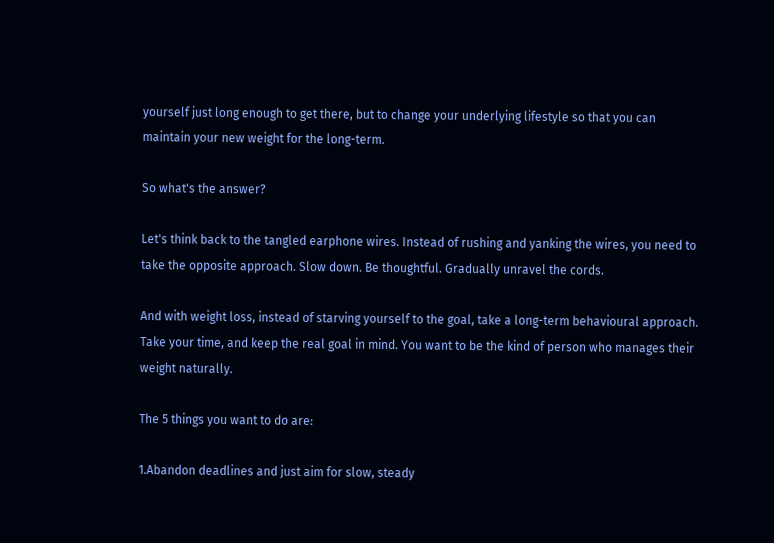yourself just long enough to get there, but to change your underlying lifestyle so that you can maintain your new weight for the long-term.

So what's the answer?

Let's think back to the tangled earphone wires. Instead of rushing and yanking the wires, you need to take the opposite approach. Slow down. Be thoughtful. Gradually unravel the cords.

And with weight loss, instead of starving yourself to the goal, take a long-term behavioural approach. Take your time, and keep the real goal in mind. You want to be the kind of person who manages their weight naturally.

The 5 things you want to do are:

1.Abandon deadlines and just aim for slow, steady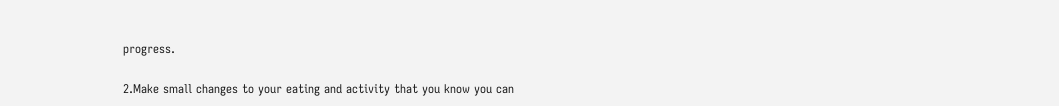progress.

2.Make small changes to your eating and activity that you know you can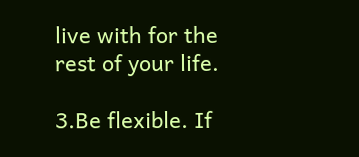live with for the rest of your life.

3.Be flexible. If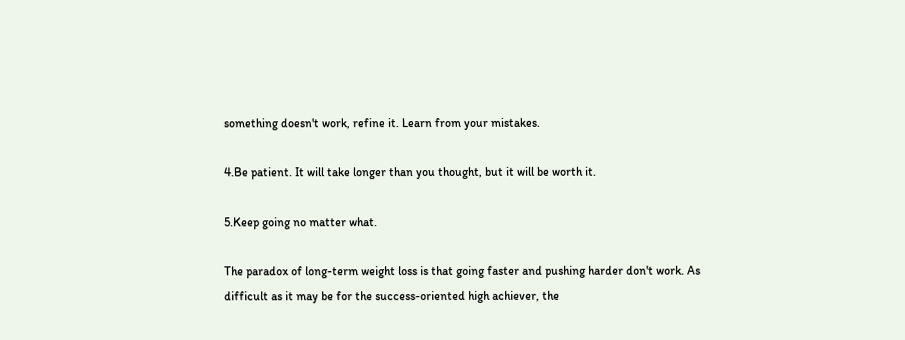something doesn't work, refine it. Learn from your mistakes.

4.Be patient. It will take longer than you thought, but it will be worth it.

5.Keep going no matter what.

The paradox of long-term weight loss is that going faster and pushing harder don't work. As difficult as it may be for the success-oriented high achiever, the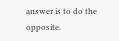answer is to do the opposite.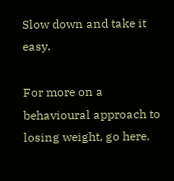Slow down and take it easy.

For more on a behavioural approach to losing weight, go here.